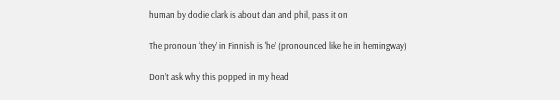human by dodie clark is about dan and phil, pass it on

The pronoun ‘they’ in Finnish is 'he’ (pronounced like he in hemingway)

Don’t ask why this popped in my head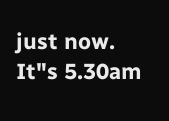just now. It"s 5.30am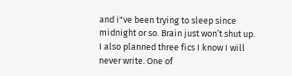and i"ve been trying to sleep since midnight or so. Brain just won’t shut up. I also planned three fics I know I will never write. One of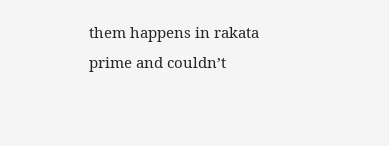them happens in rakata prime and couldn’t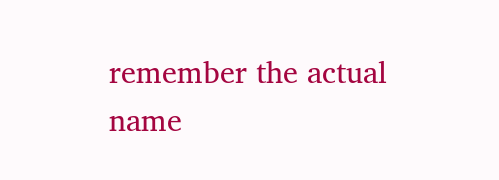remember the actual name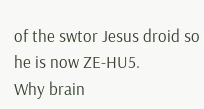of the swtor Jesus droid so he is now ZE-HU5.
Why brain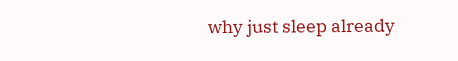why just sleep already